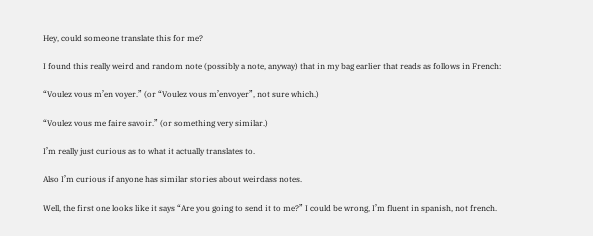Hey, could someone translate this for me?

I found this really weird and random note (possibly a note, anyway) that in my bag earlier that reads as follows in French:

“Voulez vous m’en voyer.” (or “Voulez vous m’envoyer”, not sure which.)

“Voulez vous me faire savoir.” (or something very similar.)

I’m really just curious as to what it actually translates to.

Also I’m curious if anyone has similar stories about weirdass notes.

Well, the first one looks like it says “Are you going to send it to me?” I could be wrong, I’m fluent in spanish, not french.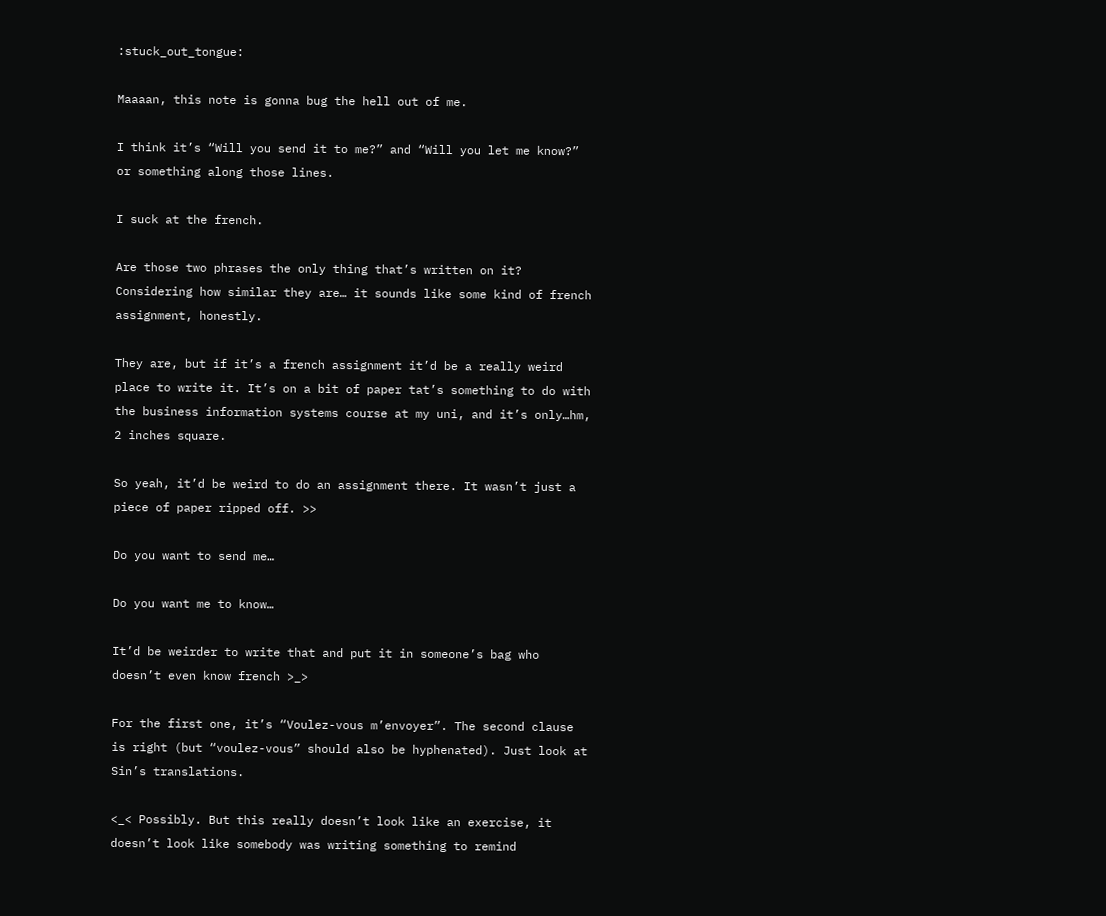:stuck_out_tongue:

Maaaan, this note is gonna bug the hell out of me.

I think it’s “Will you send it to me?” and “Will you let me know?” or something along those lines.

I suck at the french.

Are those two phrases the only thing that’s written on it? Considering how similar they are… it sounds like some kind of french assignment, honestly.

They are, but if it’s a french assignment it’d be a really weird place to write it. It’s on a bit of paper tat’s something to do with the business information systems course at my uni, and it’s only…hm, 2 inches square.

So yeah, it’d be weird to do an assignment there. It wasn’t just a piece of paper ripped off. >>

Do you want to send me…

Do you want me to know…

It’d be weirder to write that and put it in someone’s bag who doesn’t even know french >_>

For the first one, it’s “Voulez-vous m’envoyer”. The second clause is right (but “voulez-vous” should also be hyphenated). Just look at Sin’s translations.

<_< Possibly. But this really doesn’t look like an exercise, it doesn’t look like somebody was writing something to remind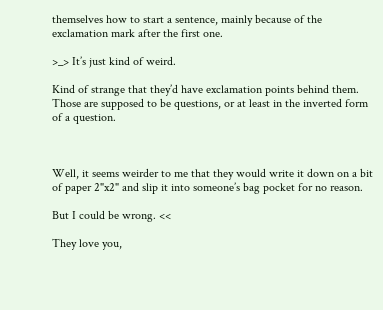themselves how to start a sentence, mainly because of the exclamation mark after the first one.

>_> It’s just kind of weird.

Kind of strange that they’d have exclamation points behind them. Those are supposed to be questions, or at least in the inverted form of a question.



Well, it seems weirder to me that they would write it down on a bit of paper 2"x2" and slip it into someone’s bag pocket for no reason.

But I could be wrong. <<

They love you,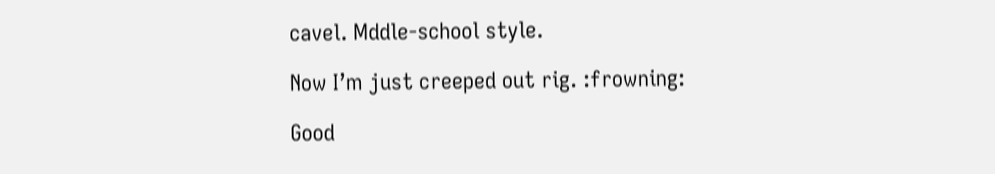cavel. Mddle-school style.

Now I’m just creeped out rig. :frowning:

Good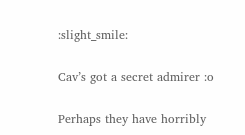:slight_smile:

Cav’s got a secret admirer :o

Perhaps they have horribly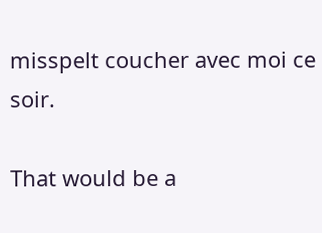misspelt coucher avec moi ce soir.

That would be a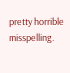pretty horrible misspelling.